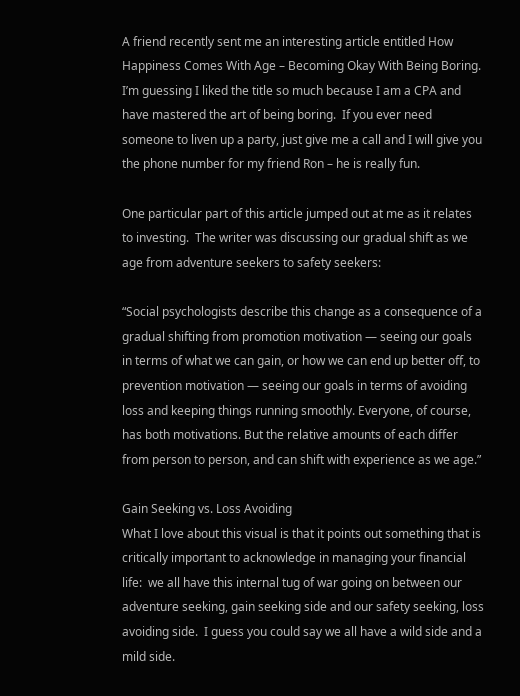A friend recently sent me an interesting article entitled How Happiness Comes With Age – Becoming Okay With Being Boring.  I’m guessing I liked the title so much because I am a CPA and have mastered the art of being boring.  If you ever need someone to liven up a party, just give me a call and I will give you the phone number for my friend Ron – he is really fun.

One particular part of this article jumped out at me as it relates to investing.  The writer was discussing our gradual shift as we age from adventure seekers to safety seekers:

“Social psychologists describe this change as a consequence of a gradual shifting from promotion motivation — seeing our goals in terms of what we can gain, or how we can end up better off, to prevention motivation — seeing our goals in terms of avoiding loss and keeping things running smoothly. Everyone, of course, has both motivations. But the relative amounts of each differ from person to person, and can shift with experience as we age.”

Gain Seeking vs. Loss Avoiding
What I love about this visual is that it points out something that is critically important to acknowledge in managing your financial life:  we all have this internal tug of war going on between our adventure seeking, gain seeking side and our safety seeking, loss avoiding side.  I guess you could say we all have a wild side and a mild side.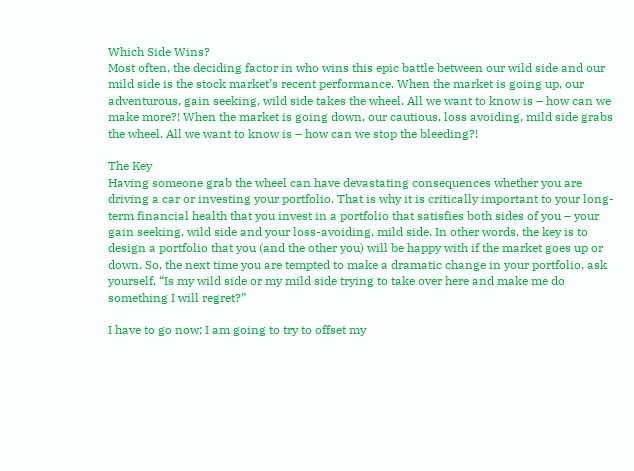Which Side Wins?
Most often, the deciding factor in who wins this epic battle between our wild side and our mild side is the stock market’s recent performance. When the market is going up, our adventurous, gain seeking, wild side takes the wheel. All we want to know is – how can we make more?! When the market is going down, our cautious, loss avoiding, mild side grabs the wheel. All we want to know is – how can we stop the bleeding?!

The Key
Having someone grab the wheel can have devastating consequences whether you are driving a car or investing your portfolio. That is why it is critically important to your long-term financial health that you invest in a portfolio that satisfies both sides of you – your gain seeking, wild side and your loss-avoiding, mild side. In other words, the key is to design a portfolio that you (and the other you) will be happy with if the market goes up or down. So, the next time you are tempted to make a dramatic change in your portfolio, ask yourself, “Is my wild side or my mild side trying to take over here and make me do something I will regret?”

I have to go now; I am going to try to offset my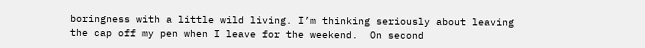boringness with a little wild living. I’m thinking seriously about leaving the cap off my pen when I leave for the weekend.  On second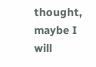thought, maybe I will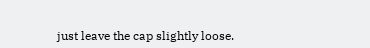just leave the cap slightly loose.